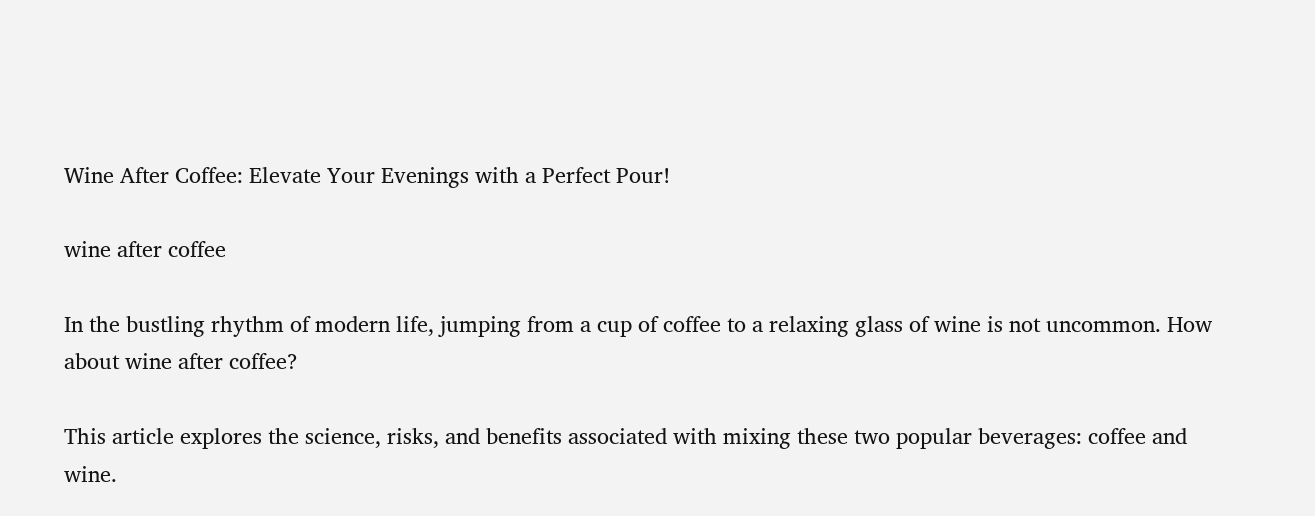Wine After Coffee: Elevate Your Evenings with a Perfect Pour!

wine after coffee

In the bustling rhythm of modern life, jumping from a cup of coffee to a relaxing glass of wine is not uncommon. How about wine after coffee?

This article explores the science, risks, and benefits associated with mixing these two popular beverages: coffee and wine.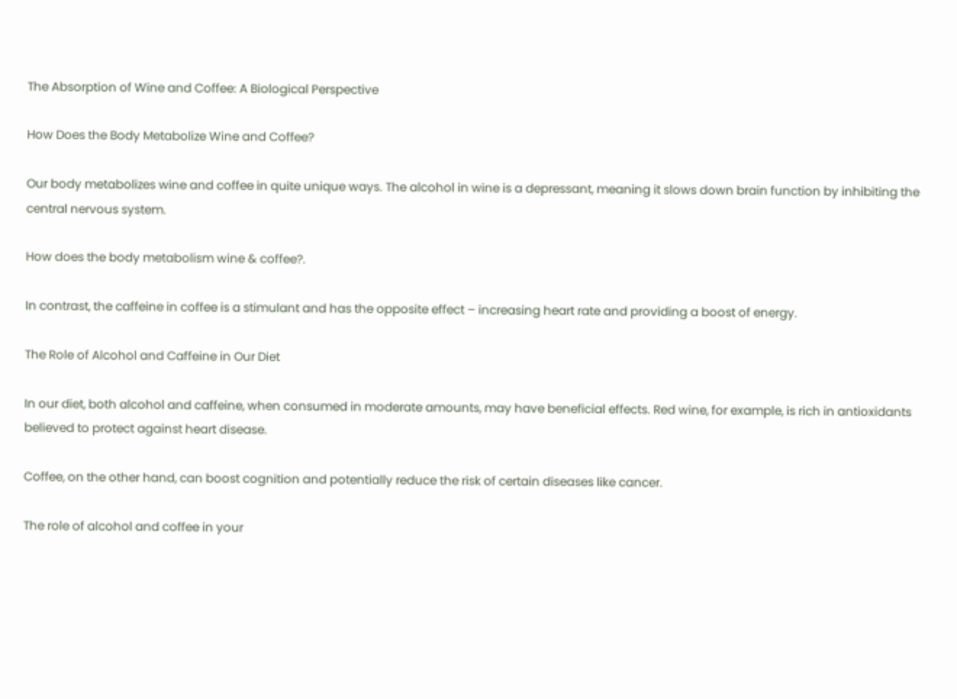The Absorption of Wine and Coffee: A Biological Perspective

How Does the Body Metabolize Wine and Coffee?

Our body metabolizes wine and coffee in quite unique ways. The alcohol in wine is a depressant, meaning it slows down brain function by inhibiting the central nervous system.

How does the body metabolism wine & coffee?.

In contrast, the caffeine in coffee is a stimulant and has the opposite effect – increasing heart rate and providing a boost of energy.

The Role of Alcohol and Caffeine in Our Diet

In our diet, both alcohol and caffeine, when consumed in moderate amounts, may have beneficial effects. Red wine, for example, is rich in antioxidants believed to protect against heart disease.

Coffee, on the other hand, can boost cognition and potentially reduce the risk of certain diseases like cancer.

The role of alcohol and coffee in your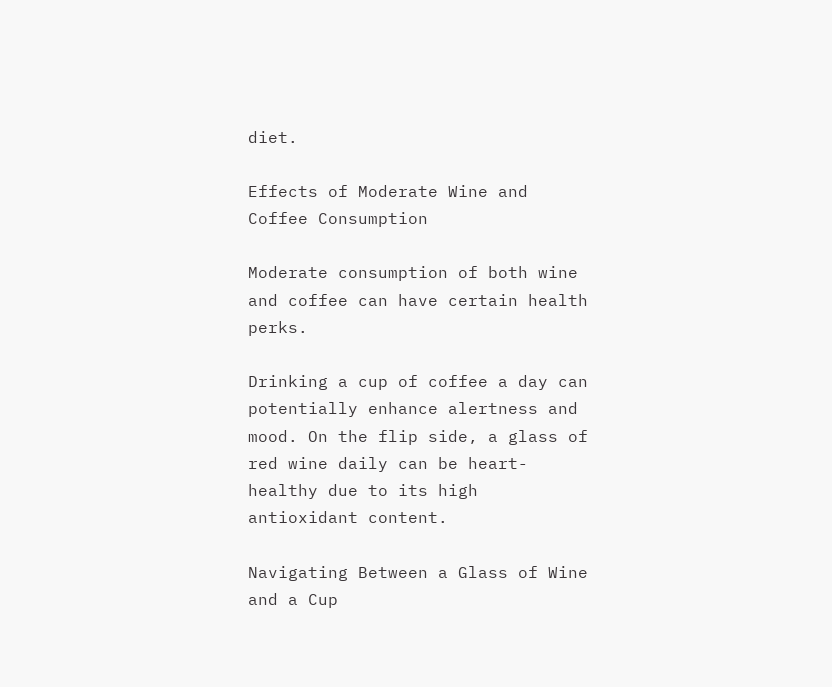diet.

Effects of Moderate Wine and Coffee Consumption

Moderate consumption of both wine and coffee can have certain health perks.

Drinking a cup of coffee a day can potentially enhance alertness and mood. On the flip side, a glass of red wine daily can be heart-healthy due to its high antioxidant content.

Navigating Between a Glass of Wine and a Cup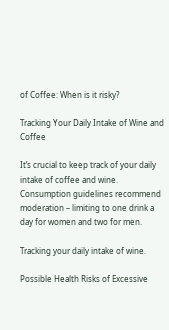of Coffee: When is it risky?

Tracking Your Daily Intake of Wine and Coffee

It’s crucial to keep track of your daily intake of coffee and wine. Consumption guidelines recommend moderation – limiting to one drink a day for women and two for men.

Tracking your daily intake of wine.

Possible Health Risks of Excessive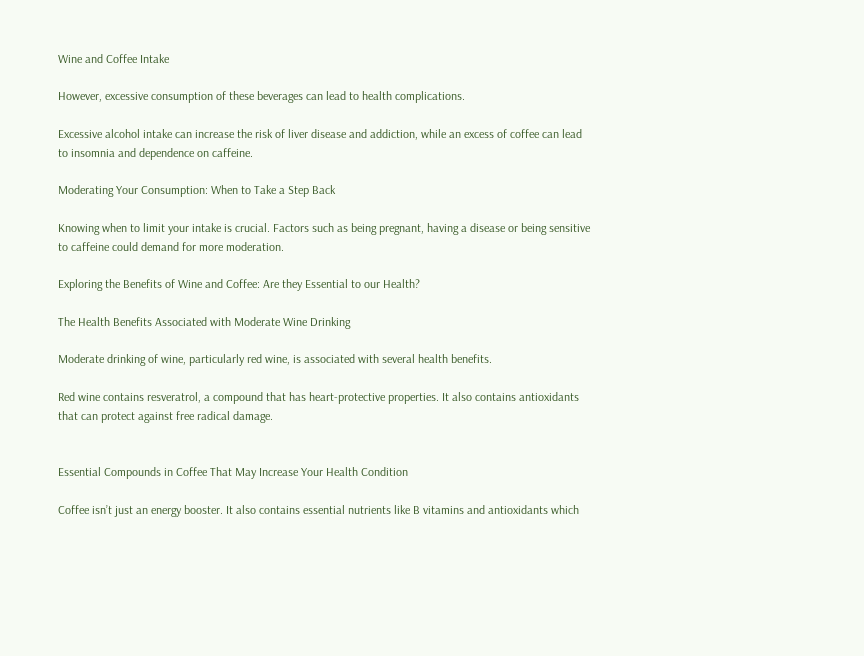Wine and Coffee Intake

However, excessive consumption of these beverages can lead to health complications.

Excessive alcohol intake can increase the risk of liver disease and addiction, while an excess of coffee can lead to insomnia and dependence on caffeine.

Moderating Your Consumption: When to Take a Step Back

Knowing when to limit your intake is crucial. Factors such as being pregnant, having a disease or being sensitive to caffeine could demand for more moderation.

Exploring the Benefits of Wine and Coffee: Are they Essential to our Health?

The Health Benefits Associated with Moderate Wine Drinking

Moderate drinking of wine, particularly red wine, is associated with several health benefits.

Red wine contains resveratrol, a compound that has heart-protective properties. It also contains antioxidants that can protect against free radical damage.


Essential Compounds in Coffee That May Increase Your Health Condition

Coffee isn’t just an energy booster. It also contains essential nutrients like B vitamins and antioxidants which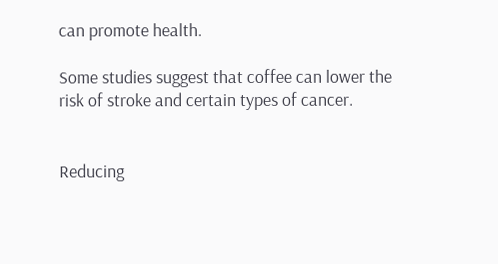can promote health.

Some studies suggest that coffee can lower the risk of stroke and certain types of cancer.


Reducing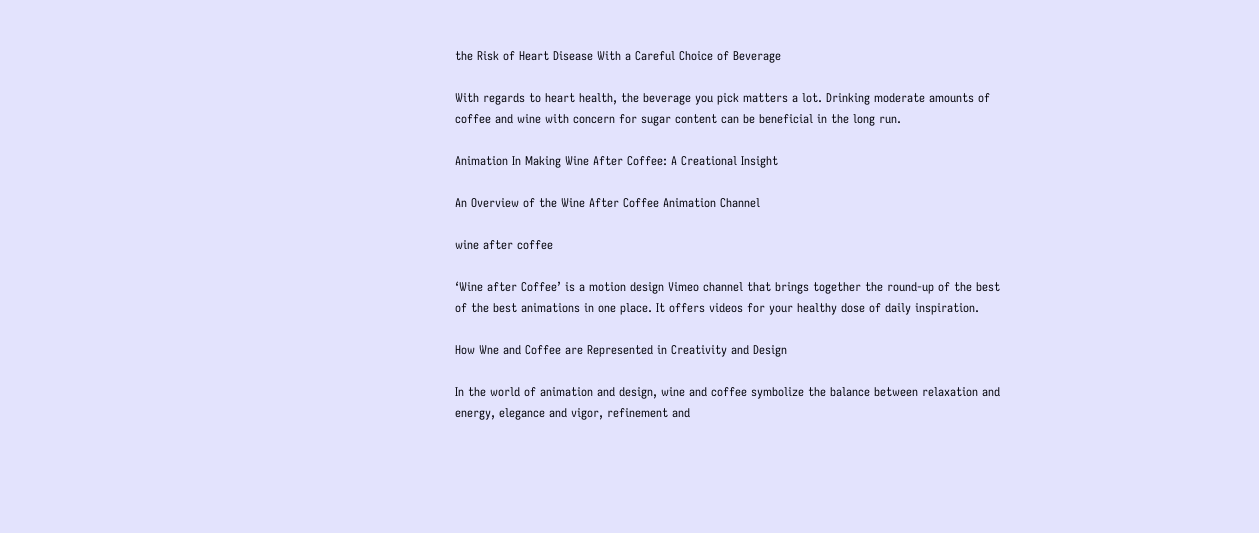the Risk of Heart Disease With a Careful Choice of Beverage

With regards to heart health, the beverage you pick matters a lot. Drinking moderate amounts of coffee and wine with concern for sugar content can be beneficial in the long run.

Animation In Making Wine After Coffee: A Creational Insight

An Overview of the Wine After Coffee Animation Channel

wine after coffee

‘Wine after Coffee’ is a motion design Vimeo channel that brings together the round-up of the best of the best animations in one place. It offers videos for your healthy dose of daily inspiration.

How Wne and Coffee are Represented in Creativity and Design

In the world of animation and design, wine and coffee symbolize the balance between relaxation and energy, elegance and vigor, refinement and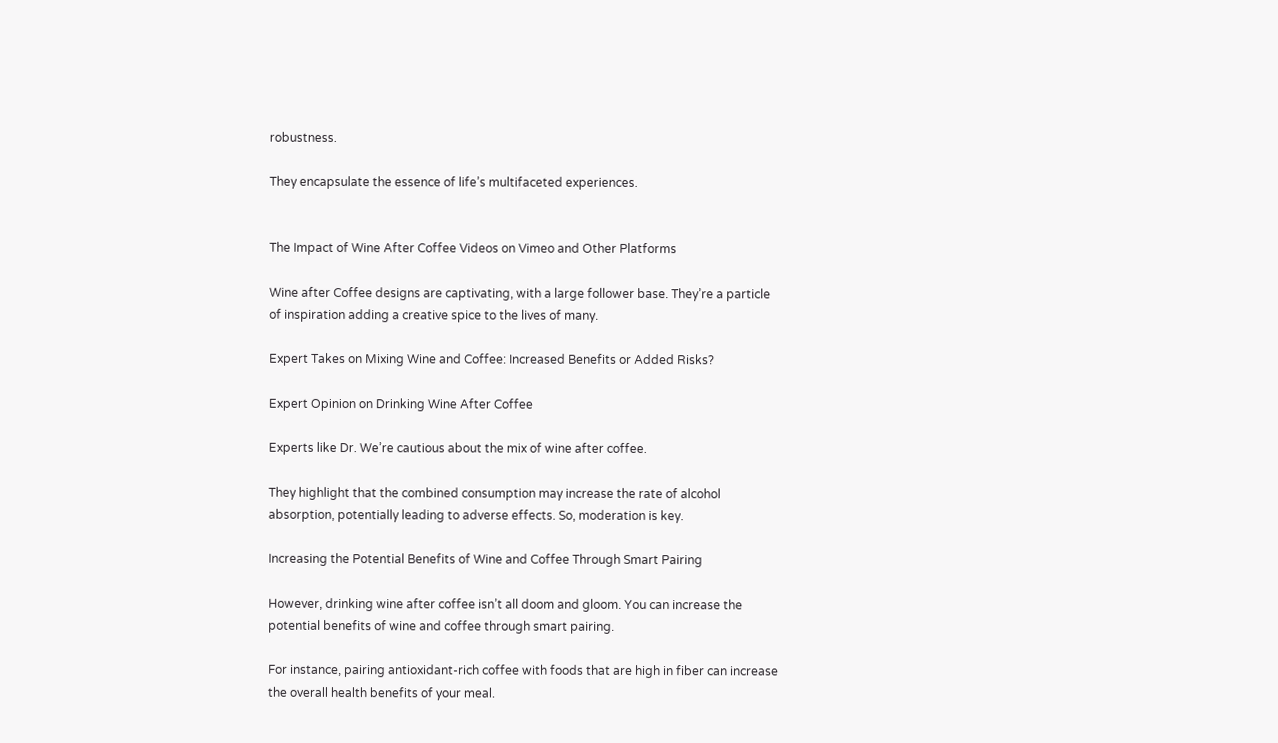robustness.

They encapsulate the essence of life’s multifaceted experiences.


The Impact of Wine After Coffee Videos on Vimeo and Other Platforms

Wine after Coffee designs are captivating, with a large follower base. They’re a particle of inspiration adding a creative spice to the lives of many.

Expert Takes on Mixing Wine and Coffee: Increased Benefits or Added Risks?

Expert Opinion on Drinking Wine After Coffee

Experts like Dr. We’re cautious about the mix of wine after coffee.

They highlight that the combined consumption may increase the rate of alcohol absorption, potentially leading to adverse effects. So, moderation is key.

Increasing the Potential Benefits of Wine and Coffee Through Smart Pairing

However, drinking wine after coffee isn’t all doom and gloom. You can increase the potential benefits of wine and coffee through smart pairing.

For instance, pairing antioxidant-rich coffee with foods that are high in fiber can increase the overall health benefits of your meal.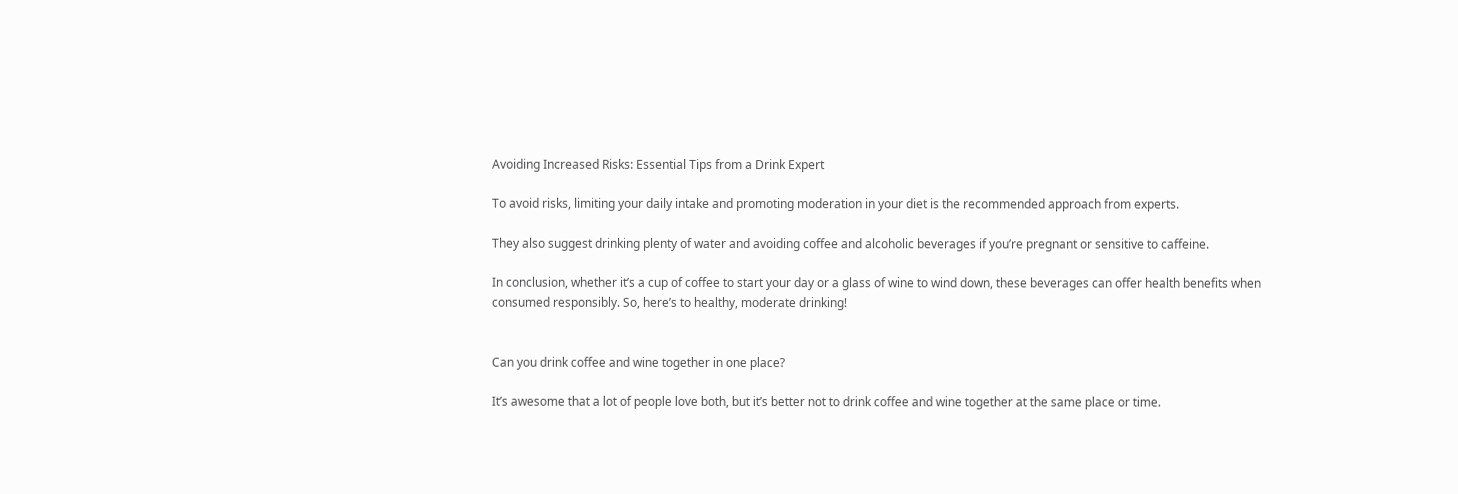Avoiding Increased Risks: Essential Tips from a Drink Expert

To avoid risks, limiting your daily intake and promoting moderation in your diet is the recommended approach from experts.

They also suggest drinking plenty of water and avoiding coffee and alcoholic beverages if you’re pregnant or sensitive to caffeine.

In conclusion, whether it’s a cup of coffee to start your day or a glass of wine to wind down, these beverages can offer health benefits when consumed responsibly. So, here’s to healthy, moderate drinking!


Can you drink coffee and wine together in one place?

It’s awesome that a lot of people love both, but it’s better not to drink coffee and wine together at the same place or time.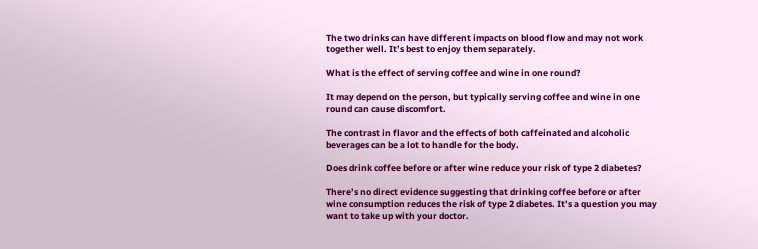The two drinks can have different impacts on blood flow and may not work together well. It’s best to enjoy them separately.

What is the effect of serving coffee and wine in one round?

It may depend on the person, but typically serving coffee and wine in one round can cause discomfort.

The contrast in flavor and the effects of both caffeinated and alcoholic beverages can be a lot to handle for the body.

Does drink coffee before or after wine reduce your risk of type 2 diabetes?

There’s no direct evidence suggesting that drinking coffee before or after wine consumption reduces the risk of type 2 diabetes. It’s a question you may want to take up with your doctor.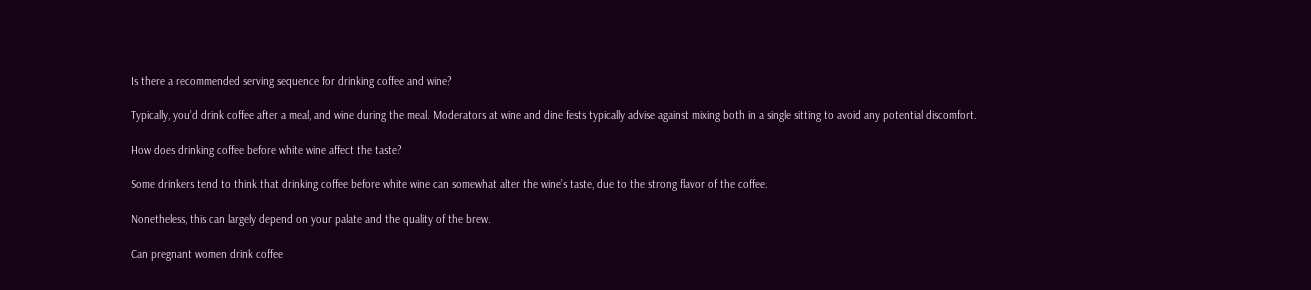Is there a recommended serving sequence for drinking coffee and wine?

Typically, you’d drink coffee after a meal, and wine during the meal. Moderators at wine and dine fests typically advise against mixing both in a single sitting to avoid any potential discomfort.

How does drinking coffee before white wine affect the taste?

Some drinkers tend to think that drinking coffee before white wine can somewhat alter the wine’s taste, due to the strong flavor of the coffee.

Nonetheless, this can largely depend on your palate and the quality of the brew.

Can pregnant women drink coffee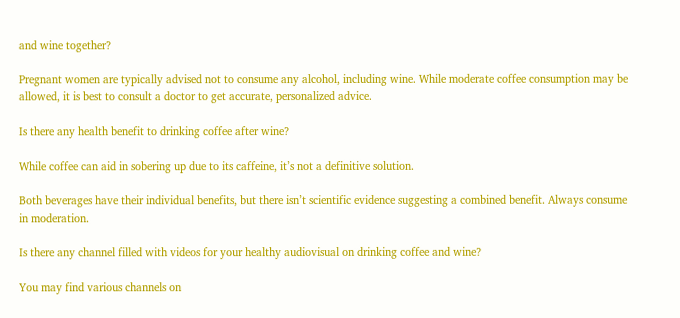and wine together?

Pregnant women are typically advised not to consume any alcohol, including wine. While moderate coffee consumption may be allowed, it is best to consult a doctor to get accurate, personalized advice.

Is there any health benefit to drinking coffee after wine?

While coffee can aid in sobering up due to its caffeine, it’s not a definitive solution.

Both beverages have their individual benefits, but there isn’t scientific evidence suggesting a combined benefit. Always consume in moderation.

Is there any channel filled with videos for your healthy audiovisual on drinking coffee and wine?

You may find various channels on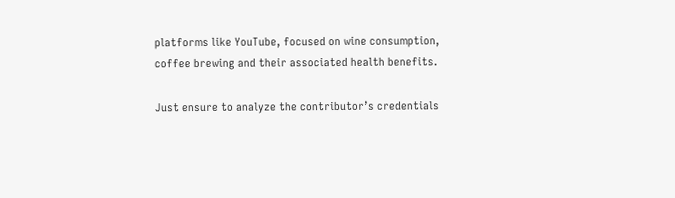platforms like YouTube, focused on wine consumption, coffee brewing and their associated health benefits.

Just ensure to analyze the contributor’s credentials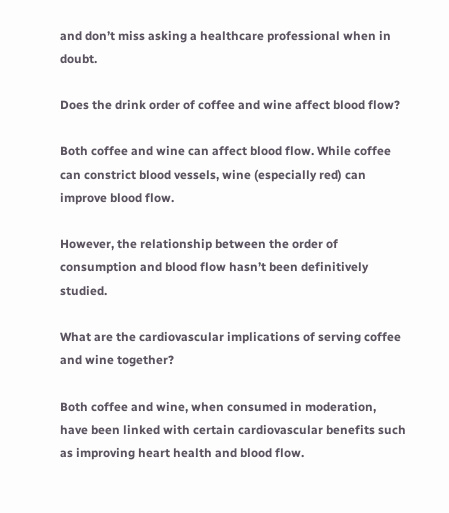and don’t miss asking a healthcare professional when in doubt.

Does the drink order of coffee and wine affect blood flow?

Both coffee and wine can affect blood flow. While coffee can constrict blood vessels, wine (especially red) can improve blood flow.

However, the relationship between the order of consumption and blood flow hasn’t been definitively studied.

What are the cardiovascular implications of serving coffee and wine together?

Both coffee and wine, when consumed in moderation, have been linked with certain cardiovascular benefits such as improving heart health and blood flow.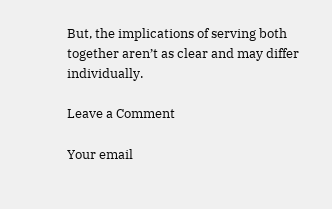But, the implications of serving both together aren’t as clear and may differ individually.

Leave a Comment

Your email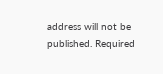address will not be published. Required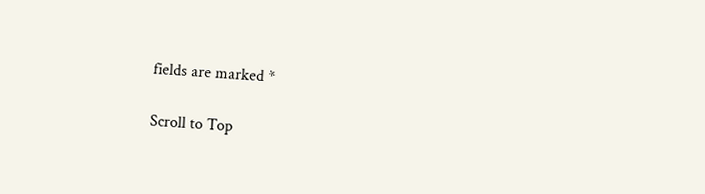fields are marked *

Scroll to Top